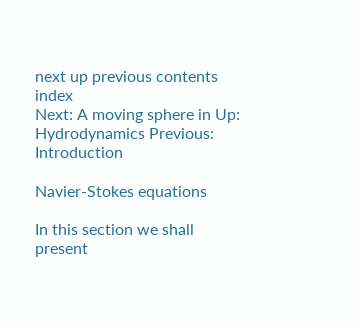next up previous contents index
Next: A moving sphere in Up: Hydrodynamics Previous: Introduction

Navier-Stokes equations

In this section we shall present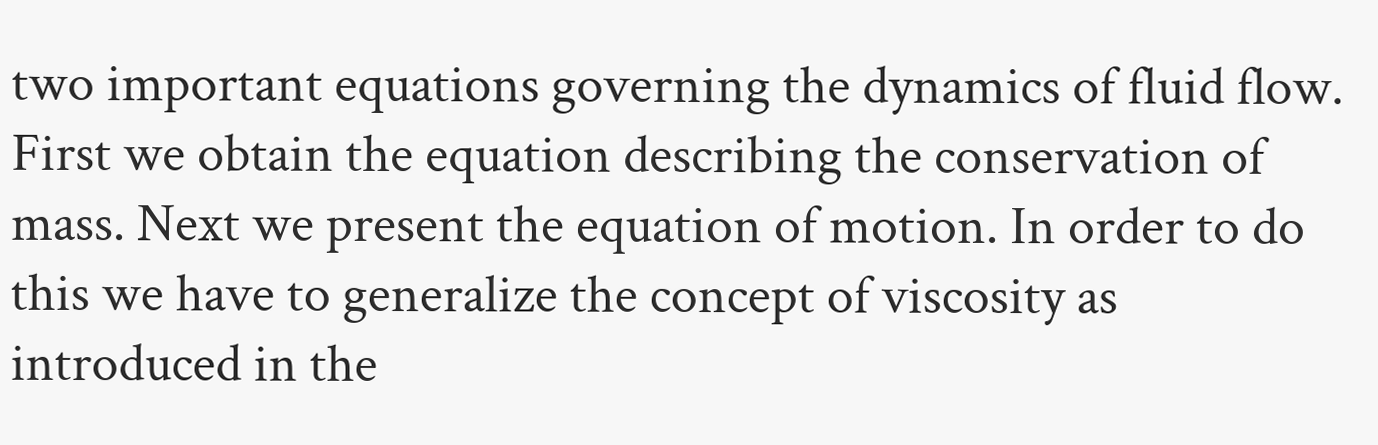two important equations governing the dynamics of fluid flow. First we obtain the equation describing the conservation of mass. Next we present the equation of motion. In order to do this we have to generalize the concept of viscosity as introduced in the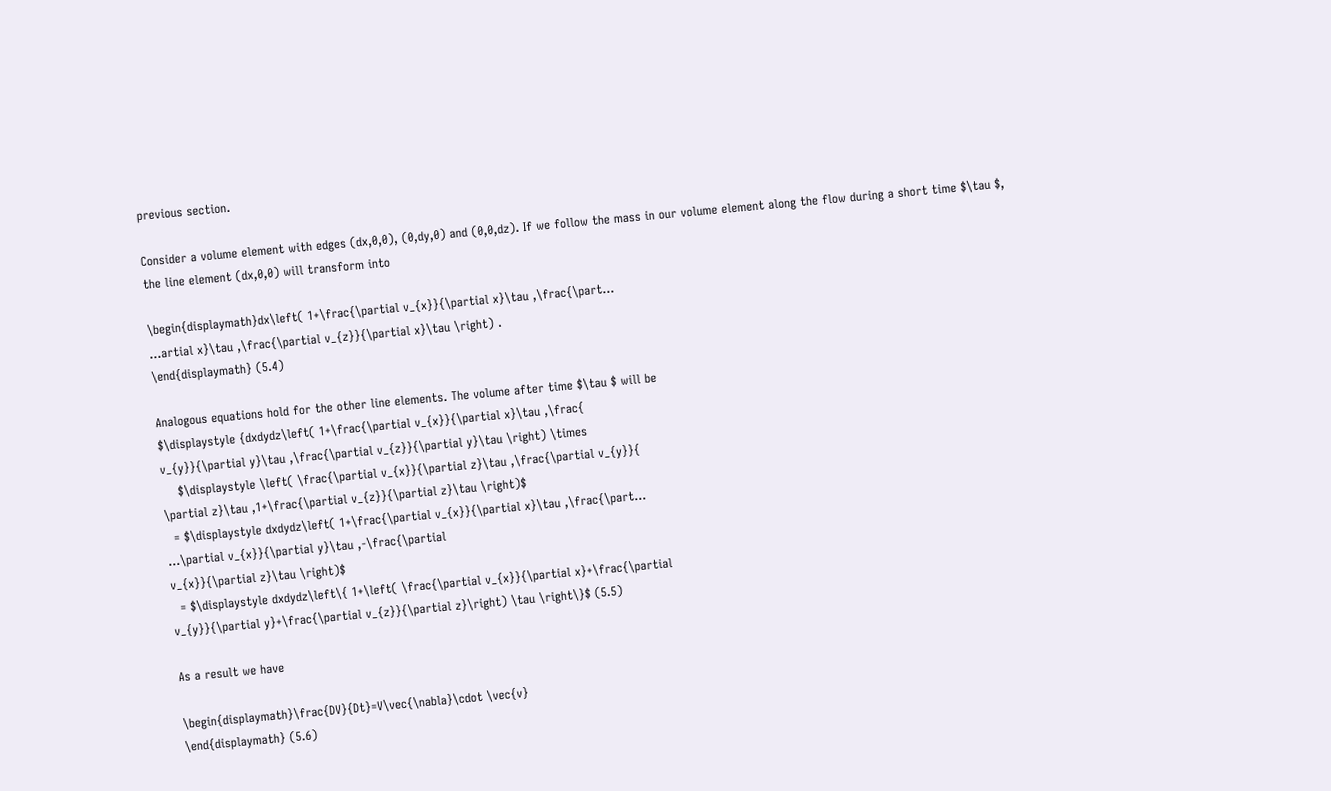previous section.

Consider a volume element with edges (dx,0,0), (0,dy,0) and (0,0,dz). If we follow the mass in our volume element along the flow during a short time $\tau $, the line element (dx,0,0) will transform into

\begin{displaymath}dx\left( 1+\frac{\partial v_{x}}{\partial x}\tau ,\frac{\part...
...artial x}\tau ,\frac{\partial v_{z}}{\partial x}\tau \right) .
\end{displaymath} (5.4)

Analogous equations hold for the other line elements. The volume after time $\tau $ will be
$\displaystyle {dxdydz\left( 1+\frac{\partial v_{x}}{\partial x}\tau ,\frac{
v_{y}}{\partial y}\tau ,\frac{\partial v_{z}}{\partial y}\tau \right) \times
    $\displaystyle \left( \frac{\partial v_{x}}{\partial z}\tau ,\frac{\partial v_{y}}{
\partial z}\tau ,1+\frac{\partial v_{z}}{\partial z}\tau \right)$
  = $\displaystyle dxdydz\left( 1+\frac{\partial v_{x}}{\partial x}\tau ,\frac{\part...
...\partial v_{x}}{\partial y}\tau ,-\frac{\partial
v_{x}}{\partial z}\tau \right)$
  = $\displaystyle dxdydz\left\{ 1+\left( \frac{\partial v_{x}}{\partial x}+\frac{\partial
v_{y}}{\partial y}+\frac{\partial v_{z}}{\partial z}\right) \tau \right\}$ (5.5)

As a result we have

\begin{displaymath}\frac{DV}{Dt}=V\vec{\nabla}\cdot \vec{v}
\end{displaymath} (5.6)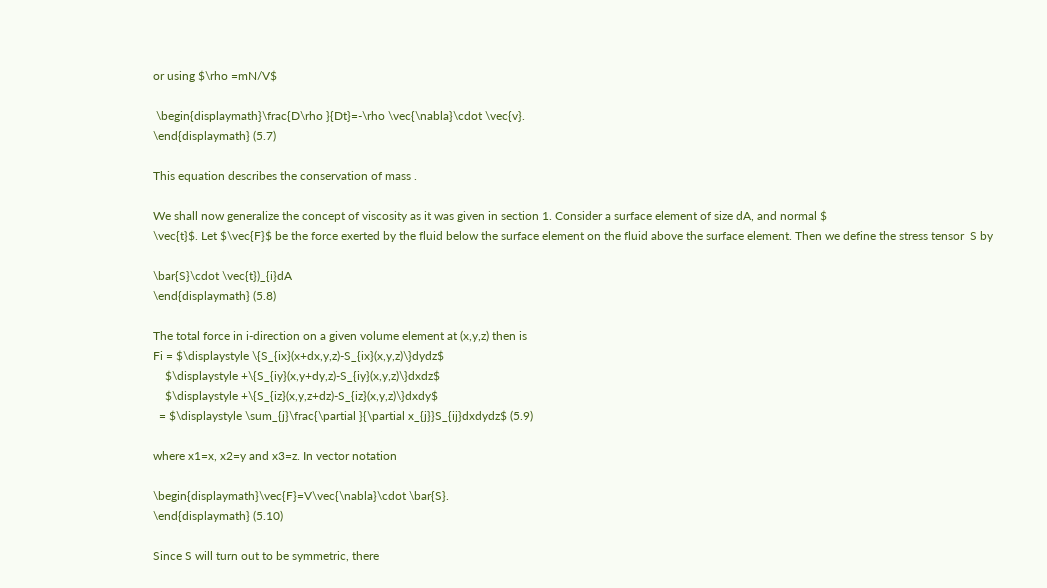or using $\rho =mN/V$

 \begin{displaymath}\frac{D\rho }{Dt}=-\rho \vec{\nabla}\cdot \vec{v}.
\end{displaymath} (5.7)

This equation describes the conservation of mass .

We shall now generalize the concept of viscosity as it was given in section 1. Consider a surface element of size dA, and normal $
\vec{t}$. Let $\vec{F}$ be the force exerted by the fluid below the surface element on the fluid above the surface element. Then we define the stress tensor  S by

\bar{S}\cdot \vec{t})_{i}dA
\end{displaymath} (5.8)

The total force in i-direction on a given volume element at (x,y,z) then is
Fi = $\displaystyle \{S_{ix}(x+dx,y,z)-S_{ix}(x,y,z)\}dydz$
    $\displaystyle +\{S_{iy}(x,y+dy,z)-S_{iy}(x,y,z)\}dxdz$
    $\displaystyle +\{S_{iz}(x,y,z+dz)-S_{iz}(x,y,z)\}dxdy$
  = $\displaystyle \sum_{j}\frac{\partial }{\partial x_{j}}S_{ij}dxdydz$ (5.9)

where x1=x, x2=y and x3=z. In vector notation

\begin{displaymath}\vec{F}=V\vec{\nabla}\cdot \bar{S}.
\end{displaymath} (5.10)

Since S will turn out to be symmetric, there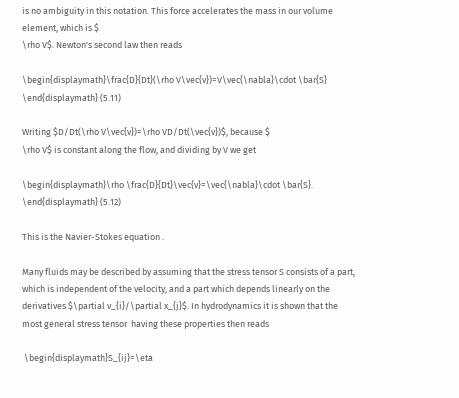is no ambiguity in this notation. This force accelerates the mass in our volume element, which is $
\rho V$. Newton's second law then reads

\begin{displaymath}\frac{D}{Dt}(\rho V\vec{v})=V\vec{\nabla}\cdot \bar{S}
\end{displaymath} (5.11)

Writing $D/Dt(\rho V\vec{v})=\rho VD/Dt(\vec{v})$, because $
\rho V$ is constant along the flow, and dividing by V we get

\begin{displaymath}\rho \frac{D}{Dt}\vec{v}=\vec{\nabla}\cdot \bar{S}.
\end{displaymath} (5.12)

This is the Navier-Stokes equation .

Many fluids may be described by assuming that the stress tensor S consists of a part, which is independent of the velocity, and a part which depends linearly on the derivatives $\partial v_{i}/\partial x_{j}$. In hydrodynamics it is shown that the most general stress tensor  having these properties then reads

 \begin{displaymath}S_{ij}=\eta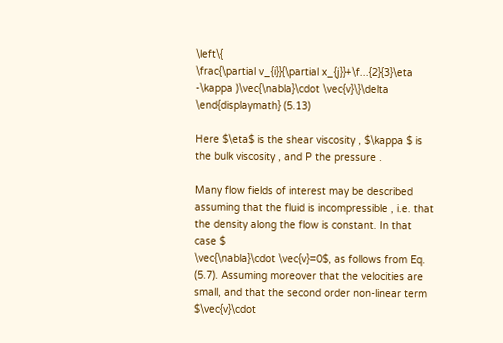\left\{
\frac{\partial v_{i}}{\partial x_{j}}+\f...{2}{3}\eta -\kappa )\vec{\nabla}\cdot \vec{v}\}\delta
\end{displaymath} (5.13)

Here $\eta$ is the shear viscosity , $\kappa $ is the bulk viscosity , and P the pressure .

Many flow fields of interest may be described assuming that the fluid is incompressible , i.e. that the density along the flow is constant. In that case $
\vec{\nabla}\cdot \vec{v}=0$, as follows from Eq. (5.7). Assuming moreover that the velocities are small, and that the second order non-linear term $\vec{v}\cdot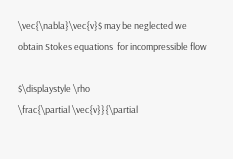\vec{\nabla}\vec{v}$ may be neglected we obtain Stokes equations  for incompressible flow

$\displaystyle \rho
\frac{\partial \vec{v}}{\partial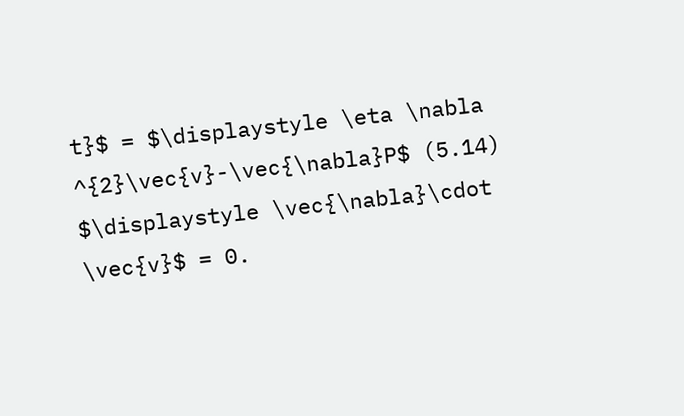t}$ = $\displaystyle \eta \nabla ^{2}\vec{v}-\vec{\nabla}P$ (5.14)
$\displaystyle \vec{\nabla}\cdot \vec{v}$ = 0.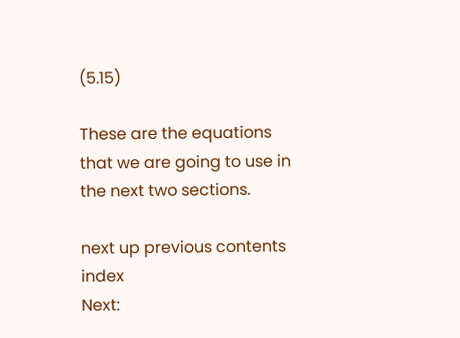(5.15)

These are the equations that we are going to use in the next two sections.

next up previous contents index
Next: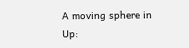A moving sphere in Up: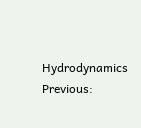Hydrodynamics Previous: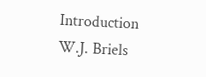Introduction
W.J. Briels